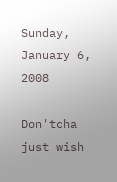Sunday, January 6, 2008

Don'tcha just wish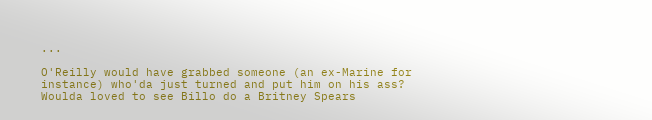...

O'Reilly would have grabbed someone (an ex-Marine for instance) who'da just turned and put him on his ass? Woulda loved to see Billo do a Britney Spears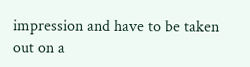impression and have to be taken out on a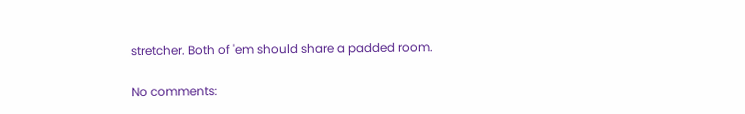stretcher. Both of 'em should share a padded room.

No comments: